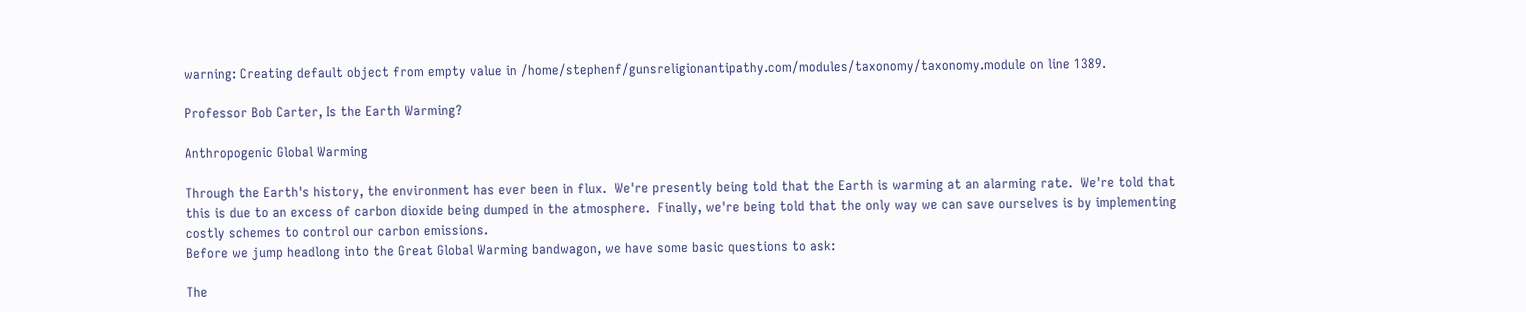warning: Creating default object from empty value in /home/stephenf/gunsreligionantipathy.com/modules/taxonomy/taxonomy.module on line 1389.

Professor Bob Carter, Is the Earth Warming?

Anthropogenic Global Warming

Through the Earth's history, the environment has ever been in flux.  We're presently being told that the Earth is warming at an alarming rate.  We're told that this is due to an excess of carbon dioxide being dumped in the atmosphere.  Finally, we're being told that the only way we can save ourselves is by implementing costly schemes to control our carbon emissions.
Before we jump headlong into the Great Global Warming bandwagon, we have some basic questions to ask:

The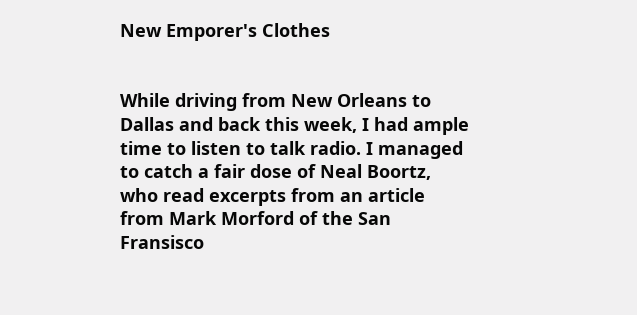New Emporer's Clothes


While driving from New Orleans to Dallas and back this week, I had ample time to listen to talk radio. I managed to catch a fair dose of Neal Boortz, who read excerpts from an article from Mark Morford of the San Fransisco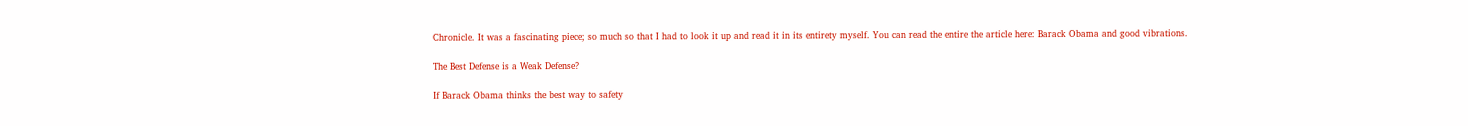Chronicle. It was a fascinating piece; so much so that I had to look it up and read it in its entirety myself. You can read the entire the article here: Barack Obama and good vibrations.

The Best Defense is a Weak Defense?

If Barack Obama thinks the best way to safety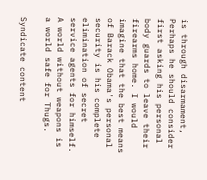is through disarmament, Perhaps he should consider first asking his personal body guards to leave their firearms home. I would imagine that the best means of Barack Obama's personal security is his complete elimination of secret service agents for himself. A world without weapons is a world safe for Thugs.

Syndicate content